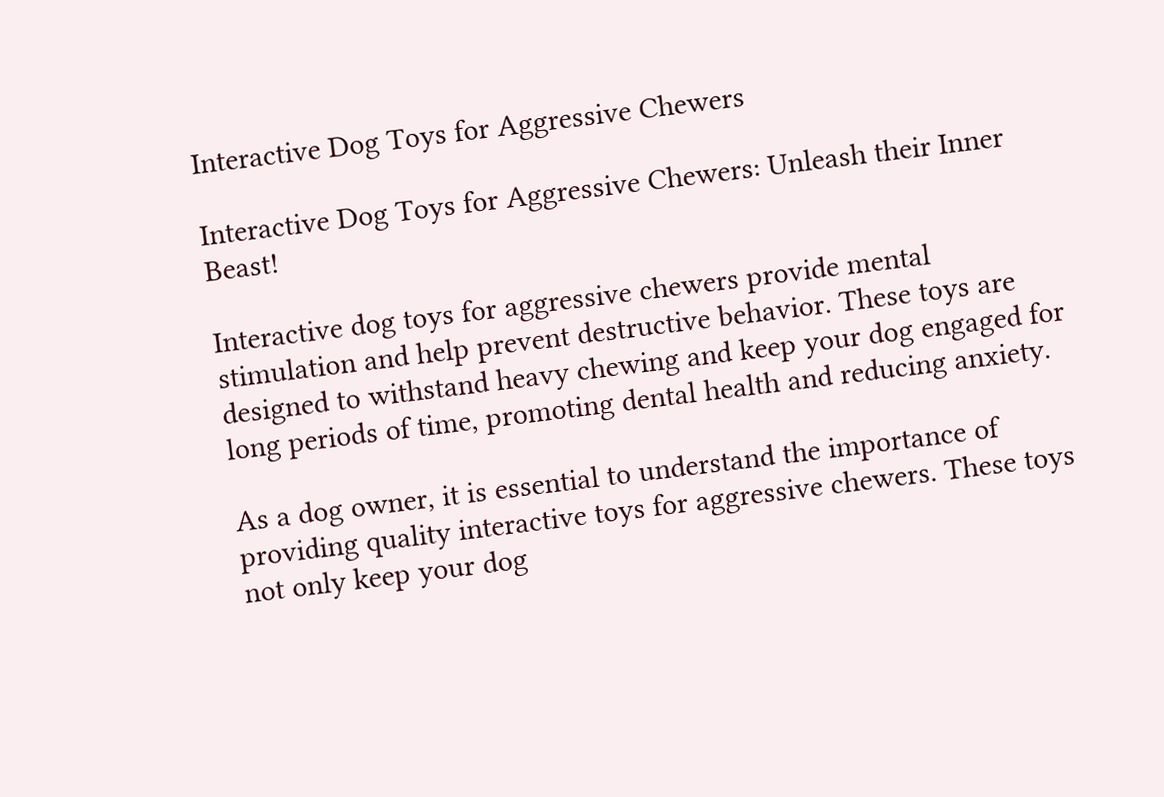Interactive Dog Toys for Aggressive Chewers

Interactive Dog Toys for Aggressive Chewers: Unleash their Inner Beast!

Interactive dog toys for aggressive chewers provide mental stimulation and help prevent destructive behavior. These toys are designed to withstand heavy chewing and keep your dog engaged for long periods of time, promoting dental health and reducing anxiety.

As a dog owner, it is essential to understand the importance of providing quality interactive toys for aggressive chewers. These toys not only keep your dog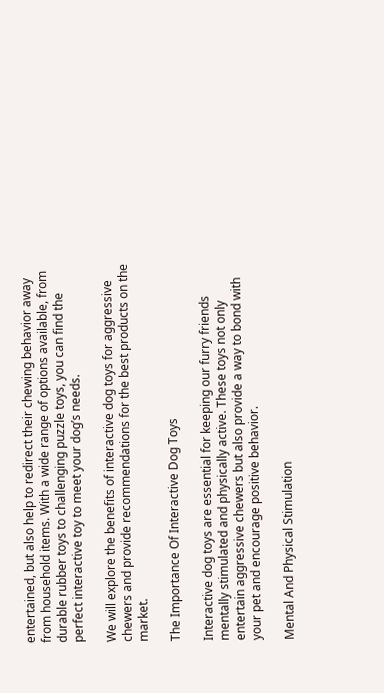entertained, but also help to redirect their chewing behavior away from household items. With a wide range of options available, from durable rubber toys to challenging puzzle toys, you can find the perfect interactive toy to meet your dog’s needs.

We will explore the benefits of interactive dog toys for aggressive chewers and provide recommendations for the best products on the market.

The Importance Of Interactive Dog Toys

Interactive dog toys are essential for keeping our furry friends mentally stimulated and physically active. These toys not only entertain aggressive chewers but also provide a way to bond with your pet and encourage positive behavior.

Mental And Physical Stimulation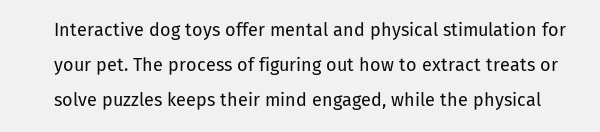Interactive dog toys offer mental and physical stimulation for your pet. The process of figuring out how to extract treats or solve puzzles keeps their mind engaged, while the physical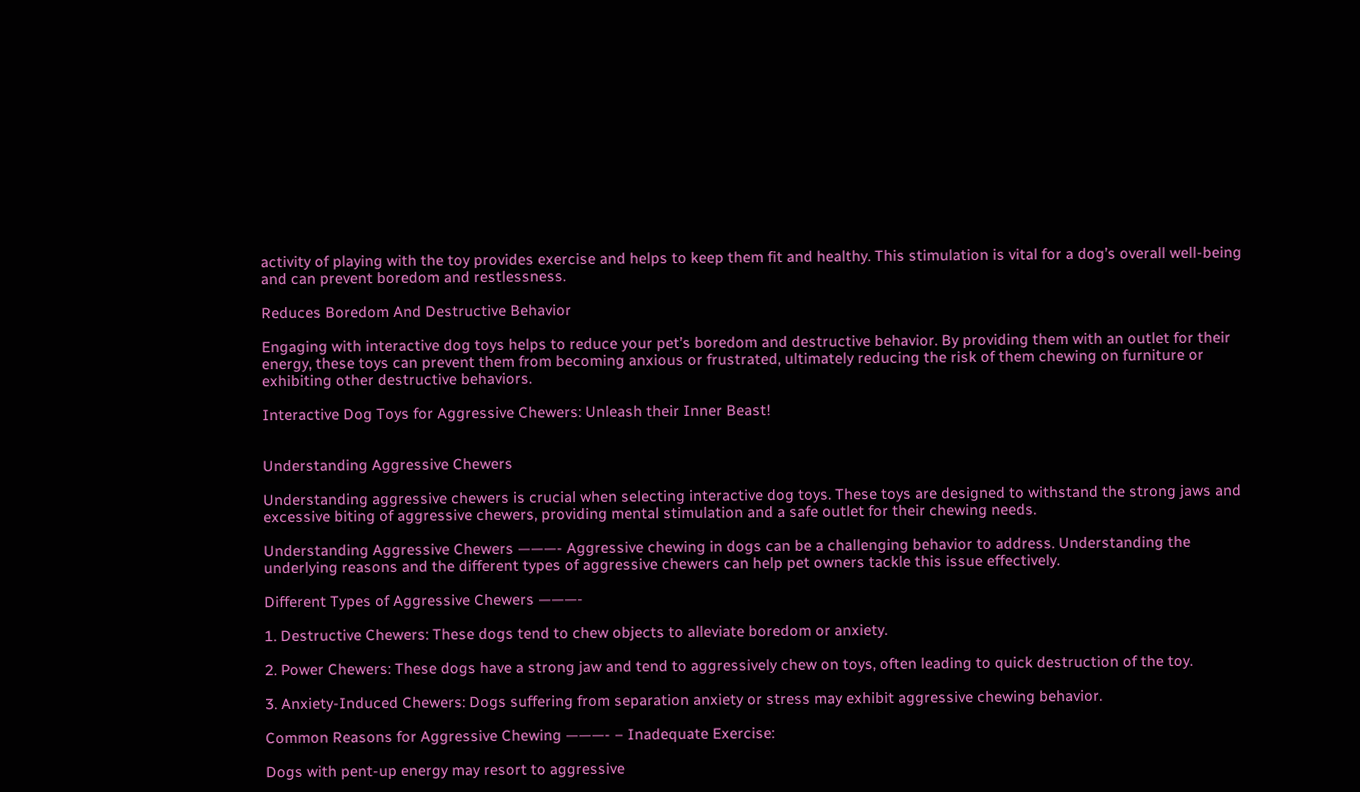activity of playing with the toy provides exercise and helps to keep them fit and healthy. This stimulation is vital for a dog’s overall well-being and can prevent boredom and restlessness.

Reduces Boredom And Destructive Behavior

Engaging with interactive dog toys helps to reduce your pet’s boredom and destructive behavior. By providing them with an outlet for their energy, these toys can prevent them from becoming anxious or frustrated, ultimately reducing the risk of them chewing on furniture or exhibiting other destructive behaviors.

Interactive Dog Toys for Aggressive Chewers: Unleash their Inner Beast!


Understanding Aggressive Chewers

Understanding aggressive chewers is crucial when selecting interactive dog toys. These toys are designed to withstand the strong jaws and excessive biting of aggressive chewers, providing mental stimulation and a safe outlet for their chewing needs.

Understanding Aggressive Chewers ———- Aggressive chewing in dogs can be a challenging behavior to address. Understanding the underlying reasons and the different types of aggressive chewers can help pet owners tackle this issue effectively.

Different Types of Aggressive Chewers ———-

1. Destructive Chewers: These dogs tend to chew objects to alleviate boredom or anxiety.

2. Power Chewers: These dogs have a strong jaw and tend to aggressively chew on toys, often leading to quick destruction of the toy.

3. Anxiety-Induced Chewers: Dogs suffering from separation anxiety or stress may exhibit aggressive chewing behavior.

Common Reasons for Aggressive Chewing ———- – Inadequate Exercise:

Dogs with pent-up energy may resort to aggressive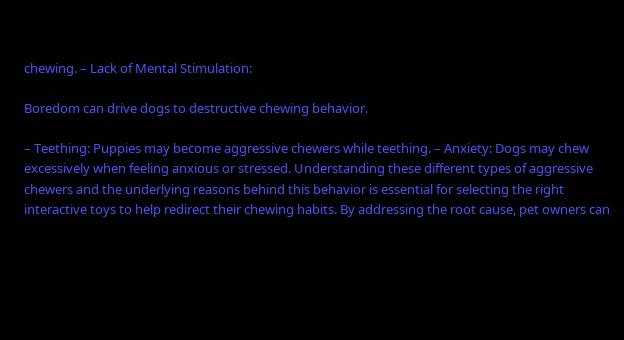chewing. – Lack of Mental Stimulation:

Boredom can drive dogs to destructive chewing behavior.

– Teething: Puppies may become aggressive chewers while teething. – Anxiety: Dogs may chew excessively when feeling anxious or stressed. Understanding these different types of aggressive chewers and the underlying reasons behind this behavior is essential for selecting the right interactive toys to help redirect their chewing habits. By addressing the root cause, pet owners can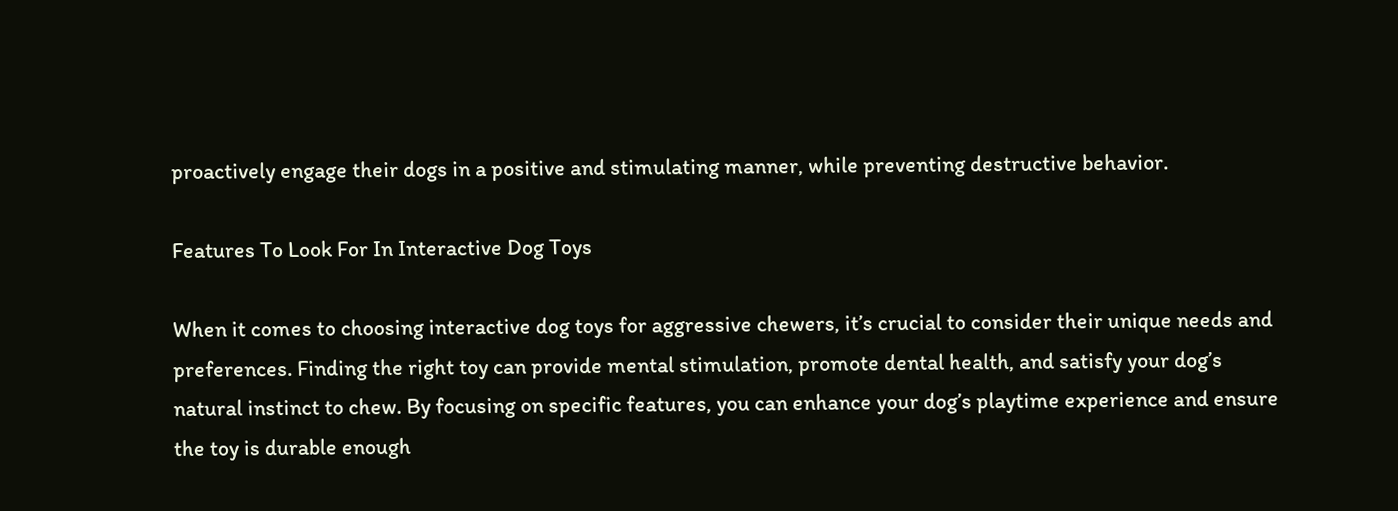proactively engage their dogs in a positive and stimulating manner, while preventing destructive behavior.

Features To Look For In Interactive Dog Toys

When it comes to choosing interactive dog toys for aggressive chewers, it’s crucial to consider their unique needs and preferences. Finding the right toy can provide mental stimulation, promote dental health, and satisfy your dog’s natural instinct to chew. By focusing on specific features, you can enhance your dog’s playtime experience and ensure the toy is durable enough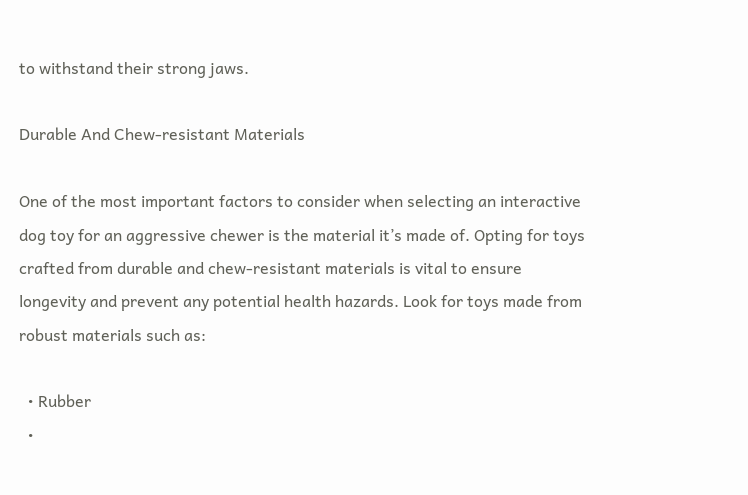to withstand their strong jaws.

Durable And Chew-resistant Materials

One of the most important factors to consider when selecting an interactive dog toy for an aggressive chewer is the material it’s made of. Opting for toys crafted from durable and chew-resistant materials is vital to ensure longevity and prevent any potential health hazards. Look for toys made from robust materials such as:

  • Rubber
  •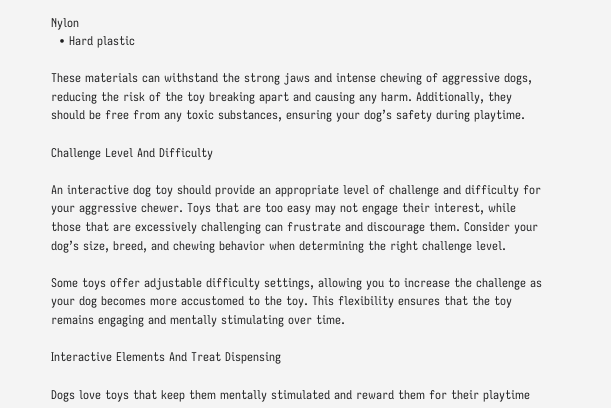Nylon
  • Hard plastic

These materials can withstand the strong jaws and intense chewing of aggressive dogs, reducing the risk of the toy breaking apart and causing any harm. Additionally, they should be free from any toxic substances, ensuring your dog’s safety during playtime.

Challenge Level And Difficulty

An interactive dog toy should provide an appropriate level of challenge and difficulty for your aggressive chewer. Toys that are too easy may not engage their interest, while those that are excessively challenging can frustrate and discourage them. Consider your dog’s size, breed, and chewing behavior when determining the right challenge level.

Some toys offer adjustable difficulty settings, allowing you to increase the challenge as your dog becomes more accustomed to the toy. This flexibility ensures that the toy remains engaging and mentally stimulating over time.

Interactive Elements And Treat Dispensing

Dogs love toys that keep them mentally stimulated and reward them for their playtime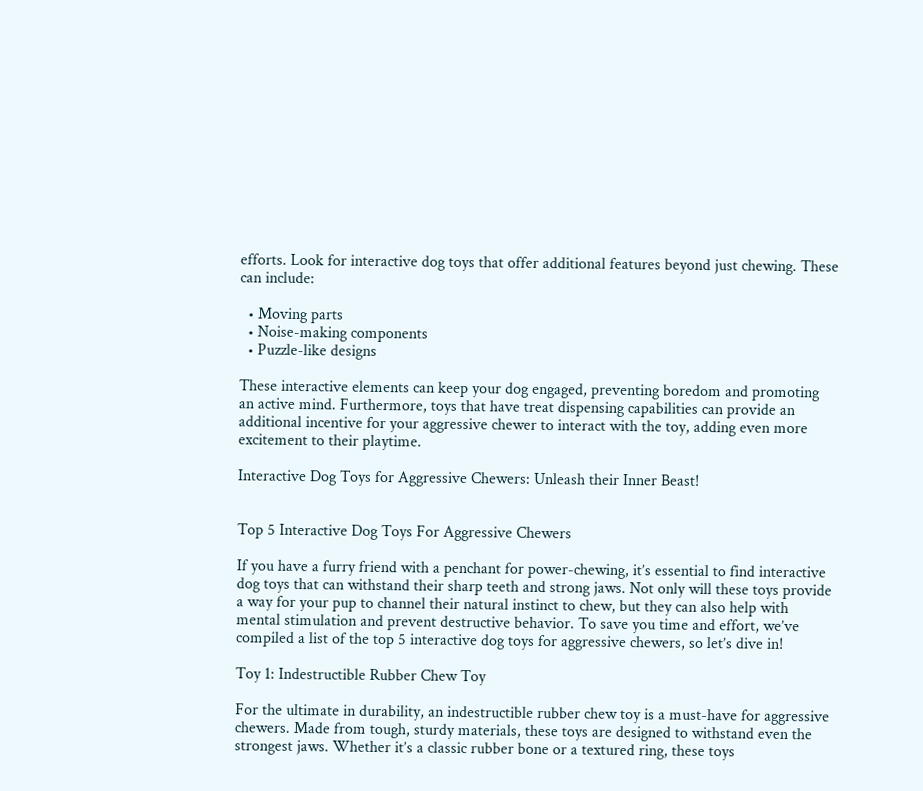efforts. Look for interactive dog toys that offer additional features beyond just chewing. These can include:

  • Moving parts
  • Noise-making components
  • Puzzle-like designs

These interactive elements can keep your dog engaged, preventing boredom and promoting an active mind. Furthermore, toys that have treat dispensing capabilities can provide an additional incentive for your aggressive chewer to interact with the toy, adding even more excitement to their playtime.

Interactive Dog Toys for Aggressive Chewers: Unleash their Inner Beast!


Top 5 Interactive Dog Toys For Aggressive Chewers

If you have a furry friend with a penchant for power-chewing, it’s essential to find interactive dog toys that can withstand their sharp teeth and strong jaws. Not only will these toys provide a way for your pup to channel their natural instinct to chew, but they can also help with mental stimulation and prevent destructive behavior. To save you time and effort, we’ve compiled a list of the top 5 interactive dog toys for aggressive chewers, so let’s dive in!

Toy 1: Indestructible Rubber Chew Toy

For the ultimate in durability, an indestructible rubber chew toy is a must-have for aggressive chewers. Made from tough, sturdy materials, these toys are designed to withstand even the strongest jaws. Whether it’s a classic rubber bone or a textured ring, these toys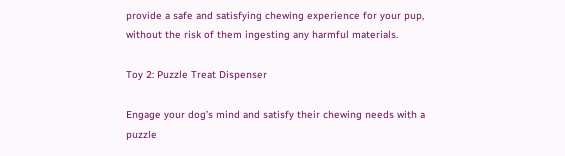provide a safe and satisfying chewing experience for your pup, without the risk of them ingesting any harmful materials.

Toy 2: Puzzle Treat Dispenser

Engage your dog’s mind and satisfy their chewing needs with a puzzle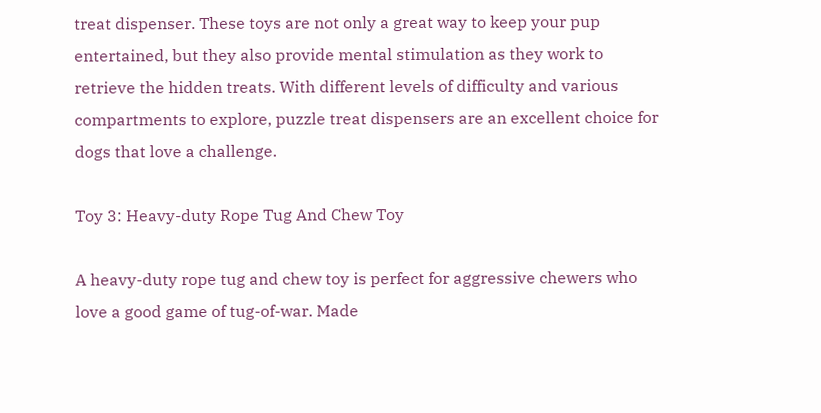treat dispenser. These toys are not only a great way to keep your pup entertained, but they also provide mental stimulation as they work to retrieve the hidden treats. With different levels of difficulty and various compartments to explore, puzzle treat dispensers are an excellent choice for dogs that love a challenge.

Toy 3: Heavy-duty Rope Tug And Chew Toy

A heavy-duty rope tug and chew toy is perfect for aggressive chewers who love a good game of tug-of-war. Made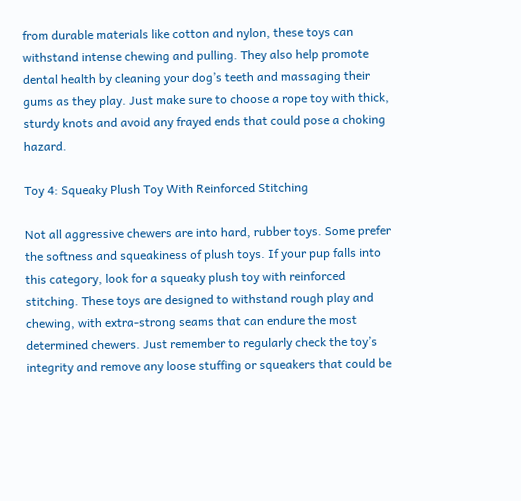from durable materials like cotton and nylon, these toys can withstand intense chewing and pulling. They also help promote dental health by cleaning your dog’s teeth and massaging their gums as they play. Just make sure to choose a rope toy with thick, sturdy knots and avoid any frayed ends that could pose a choking hazard.

Toy 4: Squeaky Plush Toy With Reinforced Stitching

Not all aggressive chewers are into hard, rubber toys. Some prefer the softness and squeakiness of plush toys. If your pup falls into this category, look for a squeaky plush toy with reinforced stitching. These toys are designed to withstand rough play and chewing, with extra-strong seams that can endure the most determined chewers. Just remember to regularly check the toy’s integrity and remove any loose stuffing or squeakers that could be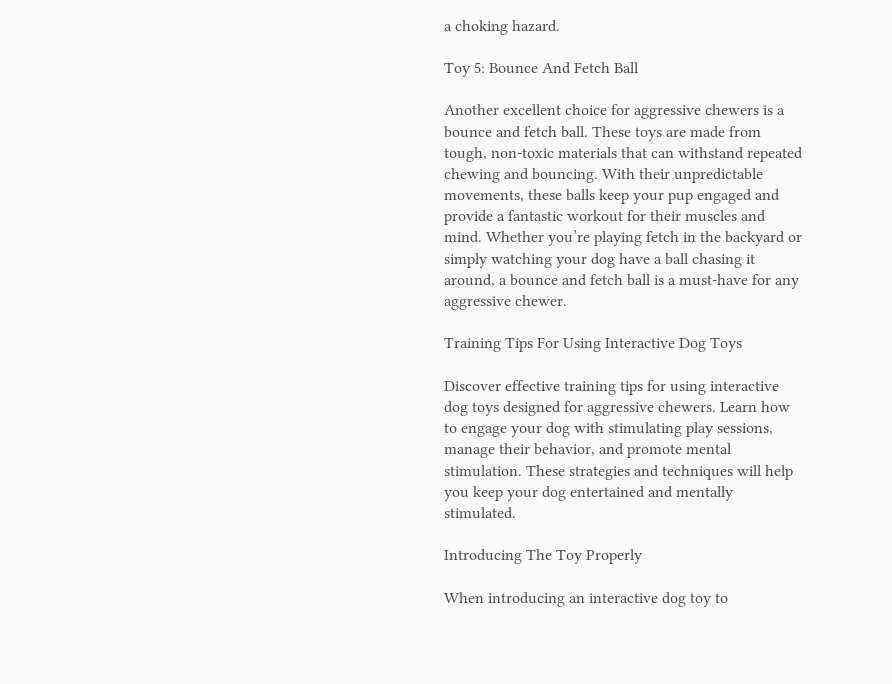a choking hazard.

Toy 5: Bounce And Fetch Ball

Another excellent choice for aggressive chewers is a bounce and fetch ball. These toys are made from tough, non-toxic materials that can withstand repeated chewing and bouncing. With their unpredictable movements, these balls keep your pup engaged and provide a fantastic workout for their muscles and mind. Whether you’re playing fetch in the backyard or simply watching your dog have a ball chasing it around, a bounce and fetch ball is a must-have for any aggressive chewer.

Training Tips For Using Interactive Dog Toys

Discover effective training tips for using interactive dog toys designed for aggressive chewers. Learn how to engage your dog with stimulating play sessions, manage their behavior, and promote mental stimulation. These strategies and techniques will help you keep your dog entertained and mentally stimulated.

Introducing The Toy Properly

When introducing an interactive dog toy to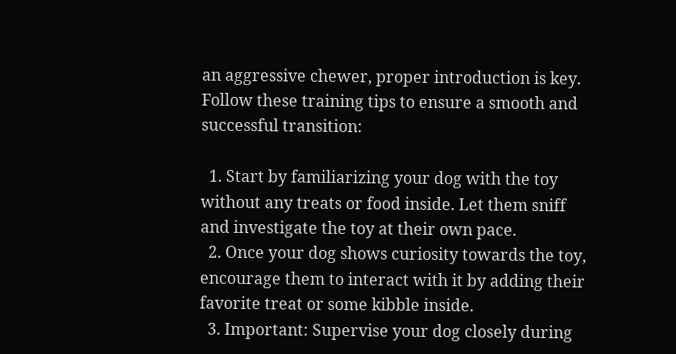an aggressive chewer, proper introduction is key. Follow these training tips to ensure a smooth and successful transition:

  1. Start by familiarizing your dog with the toy without any treats or food inside. Let them sniff and investigate the toy at their own pace.
  2. Once your dog shows curiosity towards the toy, encourage them to interact with it by adding their favorite treat or some kibble inside.
  3. Important: Supervise your dog closely during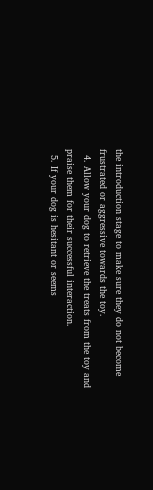the introduction stage to make sure they do not become frustrated or aggressive towards the toy.
  4. Allow your dog to retrieve the treats from the toy and praise them for their successful interaction.
  5. If your dog is hesitant or seems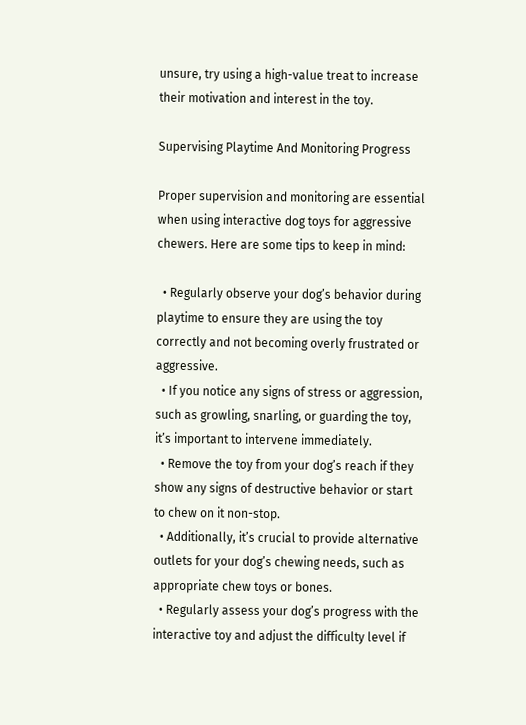unsure, try using a high-value treat to increase their motivation and interest in the toy.

Supervising Playtime And Monitoring Progress

Proper supervision and monitoring are essential when using interactive dog toys for aggressive chewers. Here are some tips to keep in mind:

  • Regularly observe your dog’s behavior during playtime to ensure they are using the toy correctly and not becoming overly frustrated or aggressive.
  • If you notice any signs of stress or aggression, such as growling, snarling, or guarding the toy, it’s important to intervene immediately.
  • Remove the toy from your dog’s reach if they show any signs of destructive behavior or start to chew on it non-stop.
  • Additionally, it’s crucial to provide alternative outlets for your dog’s chewing needs, such as appropriate chew toys or bones.
  • Regularly assess your dog’s progress with the interactive toy and adjust the difficulty level if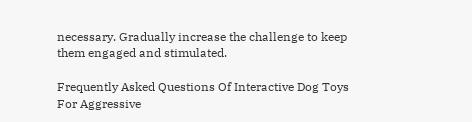necessary. Gradually increase the challenge to keep them engaged and stimulated.

Frequently Asked Questions Of Interactive Dog Toys For Aggressive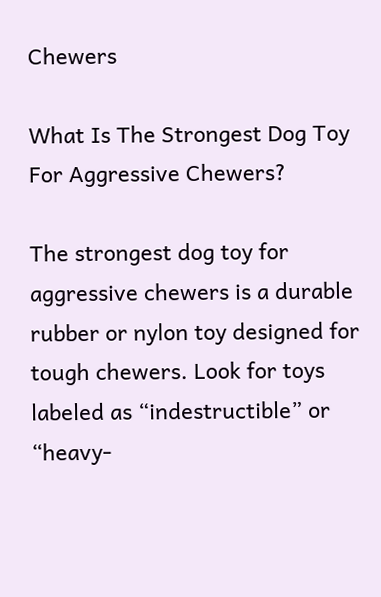Chewers

What Is The Strongest Dog Toy For Aggressive Chewers?

The strongest dog toy for aggressive chewers is a durable rubber or nylon toy designed for tough chewers. Look for toys labeled as “indestructible” or “heavy-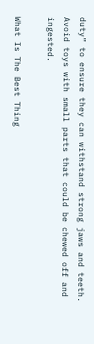duty” to ensure they can withstand strong jaws and teeth. Avoid toys with small parts that could be chewed off and ingested.

What Is The Best Thing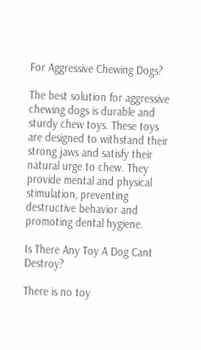For Aggressive Chewing Dogs?

The best solution for aggressive chewing dogs is durable and sturdy chew toys. These toys are designed to withstand their strong jaws and satisfy their natural urge to chew. They provide mental and physical stimulation, preventing destructive behavior and promoting dental hygiene.

Is There Any Toy A Dog Cant Destroy?

There is no toy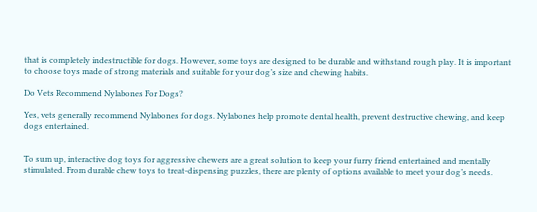that is completely indestructible for dogs. However, some toys are designed to be durable and withstand rough play. It is important to choose toys made of strong materials and suitable for your dog’s size and chewing habits.

Do Vets Recommend Nylabones For Dogs?

Yes, vets generally recommend Nylabones for dogs. Nylabones help promote dental health, prevent destructive chewing, and keep dogs entertained.


To sum up, interactive dog toys for aggressive chewers are a great solution to keep your furry friend entertained and mentally stimulated. From durable chew toys to treat-dispensing puzzles, there are plenty of options available to meet your dog’s needs.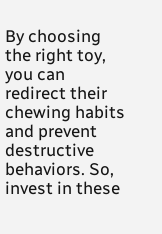By choosing the right toy, you can redirect their chewing habits and prevent destructive behaviors. So, invest in these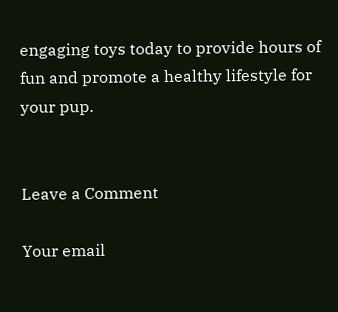engaging toys today to provide hours of fun and promote a healthy lifestyle for your pup.


Leave a Comment

Your email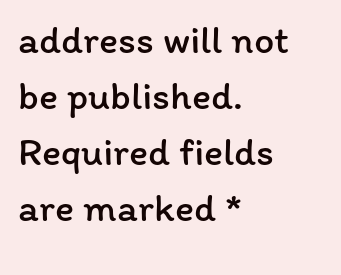address will not be published. Required fields are marked *